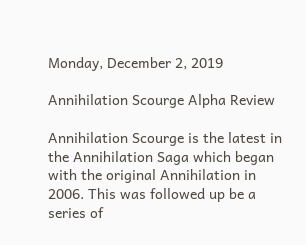Monday, December 2, 2019

Annihilation Scourge Alpha Review

Annihilation Scourge is the latest in the Annihilation Saga which began with the original Annihilation in 2006. This was followed up be a series of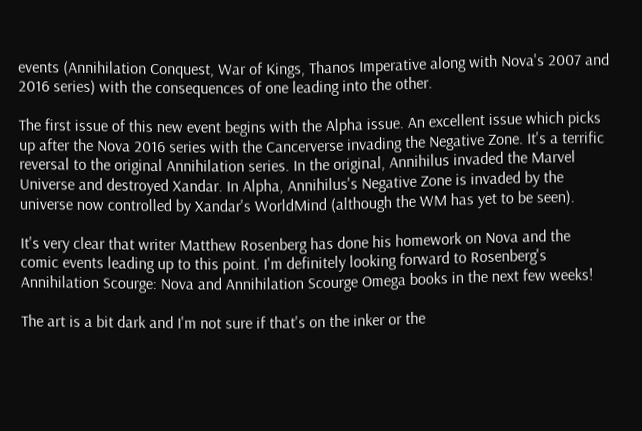events (Annihilation Conquest, War of Kings, Thanos Imperative along with Nova's 2007 and 2016 series) with the consequences of one leading into the other.

The first issue of this new event begins with the Alpha issue. An excellent issue which picks up after the Nova 2016 series with the Cancerverse invading the Negative Zone. It's a terrific reversal to the original Annihilation series. In the original, Annihilus invaded the Marvel Universe and destroyed Xandar. In Alpha, Annihilus's Negative Zone is invaded by the universe now controlled by Xandar's WorldMind (although the WM has yet to be seen).

It's very clear that writer Matthew Rosenberg has done his homework on Nova and the comic events leading up to this point. I'm definitely looking forward to Rosenberg's Annihilation Scourge: Nova and Annihilation Scourge Omega books in the next few weeks!

The art is a bit dark and I'm not sure if that's on the inker or the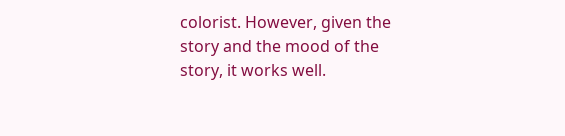colorist. However, given the story and the mood of the story, it works well.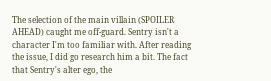The selection of the main villain (SPOILER AHEAD) caught me off-guard. Sentry isn't a character I'm too familiar with. After reading the issue, I did go research him a bit. The fact that Sentry's alter ego, the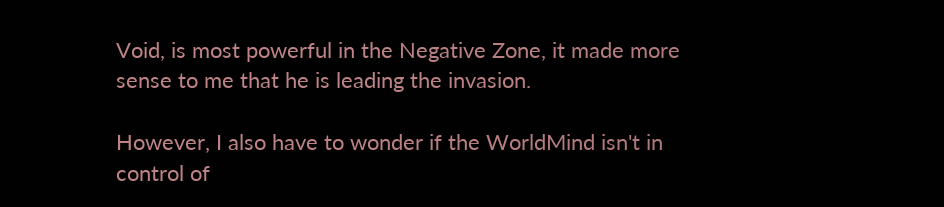Void, is most powerful in the Negative Zone, it made more sense to me that he is leading the invasion.

However, I also have to wonder if the WorldMind isn't in control of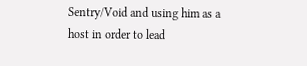Sentry/Void and using him as a host in order to lead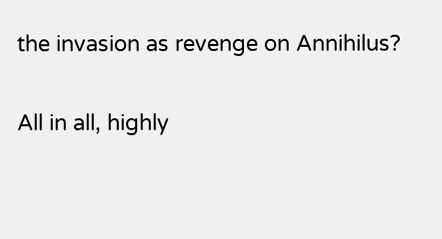the invasion as revenge on Annihilus?

All in all, highly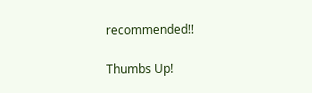recommended!!

Thumbs Up!